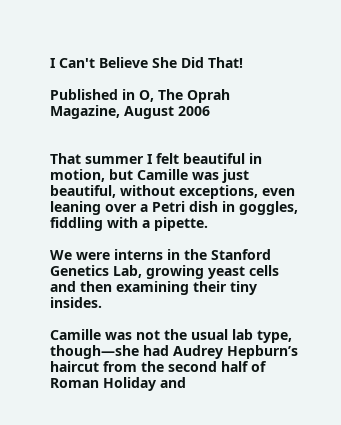I Can't Believe She Did That!

Published in O, The Oprah Magazine, August 2006


That summer I felt beautiful in motion, but Camille was just beautiful, without exceptions, even leaning over a Petri dish in goggles, fiddling with a pipette.

We were interns in the Stanford Genetics Lab, growing yeast cells and then examining their tiny insides.

Camille was not the usual lab type, though—she had Audrey Hepburn’s haircut from the second half of Roman Holiday and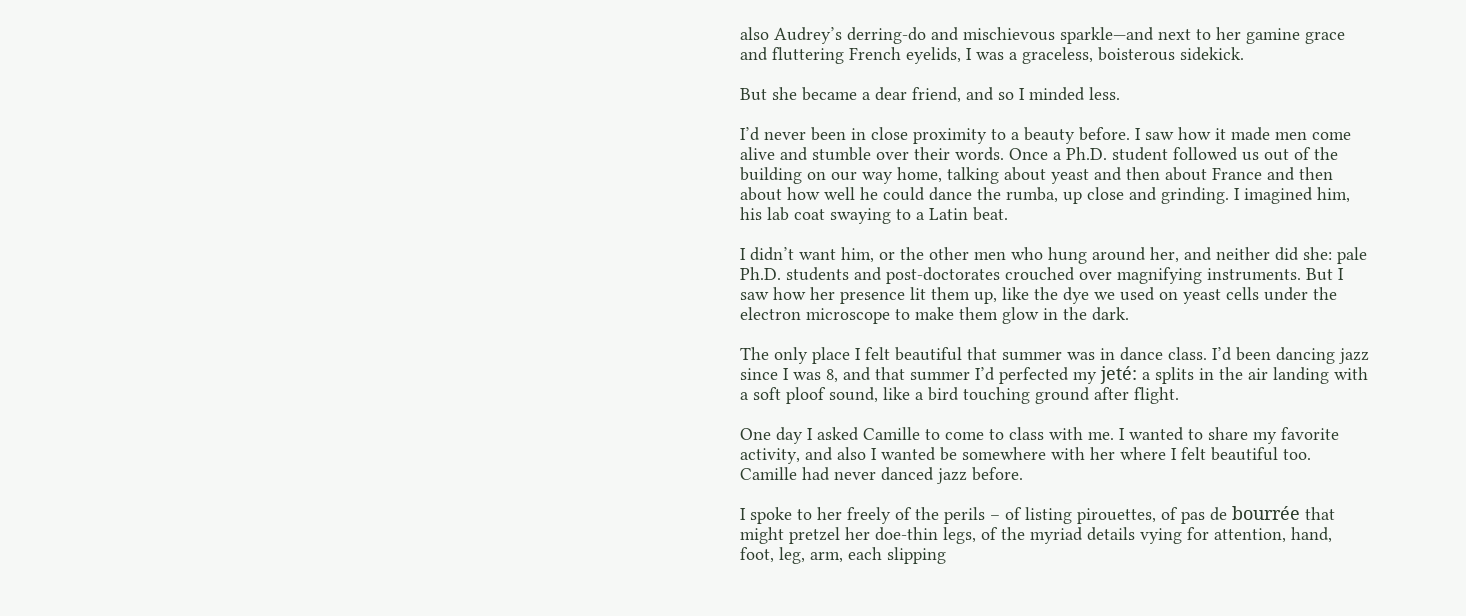also Audrey’s derring-do and mischievous sparkle—and next to her gamine grace and fluttering French eyelids, I was a graceless, boisterous sidekick.

But she became a dear friend, and so I minded less.

I’d never been in close proximity to a beauty before. I saw how it made men come alive and stumble over their words. Once a Ph.D. student followed us out of the building on our way home, talking about yeast and then about France and then about how well he could dance the rumba, up close and grinding. I imagined him, his lab coat swaying to a Latin beat.

I didn’t want him, or the other men who hung around her, and neither did she: pale Ph.D. students and post-doctorates crouched over magnifying instruments. But I saw how her presence lit them up, like the dye we used on yeast cells under the electron microscope to make them glow in the dark.

The only place I felt beautiful that summer was in dance class. I’d been dancing jazz since I was 8, and that summer I’d perfected my jeté: a splits in the air landing with a soft ploof sound, like a bird touching ground after flight.

One day I asked Camille to come to class with me. I wanted to share my favorite activity, and also I wanted be somewhere with her where I felt beautiful too. Camille had never danced jazz before.

I spoke to her freely of the perils – of listing pirouettes, of pas de bourrée that might pretzel her doe-thin legs, of the myriad details vying for attention, hand, foot, leg, arm, each slipping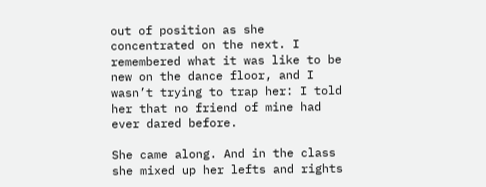out of position as she concentrated on the next. I remembered what it was like to be new on the dance floor, and I wasn’t trying to trap her: I told her that no friend of mine had ever dared before.

She came along. And in the class she mixed up her lefts and rights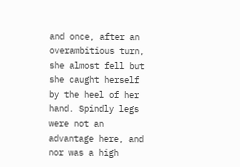and once, after an overambitious turn, she almost fell but she caught herself by the heel of her hand. Spindly legs were not an advantage here, and nor was a high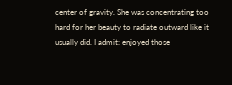center of gravity. She was concentrating too hard for her beauty to radiate outward like it usually did. I admit: enjoyed those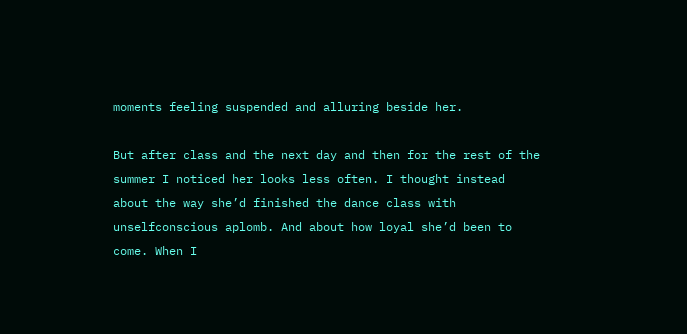moments feeling suspended and alluring beside her.

But after class and the next day and then for the rest of the summer I noticed her looks less often. I thought instead about the way she’d finished the dance class with unselfconscious aplomb. And about how loyal she’d been to come. When I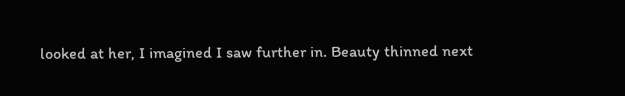looked at her, I imagined I saw further in. Beauty thinned next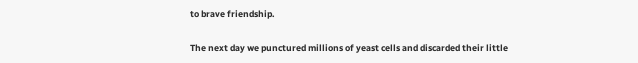to brave friendship.

The next day we punctured millions of yeast cells and discarded their little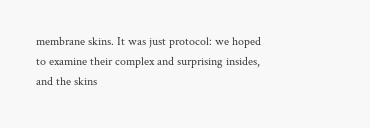membrane skins. It was just protocol: we hoped to examine their complex and surprising insides, and the skins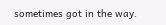sometimes got in the way.